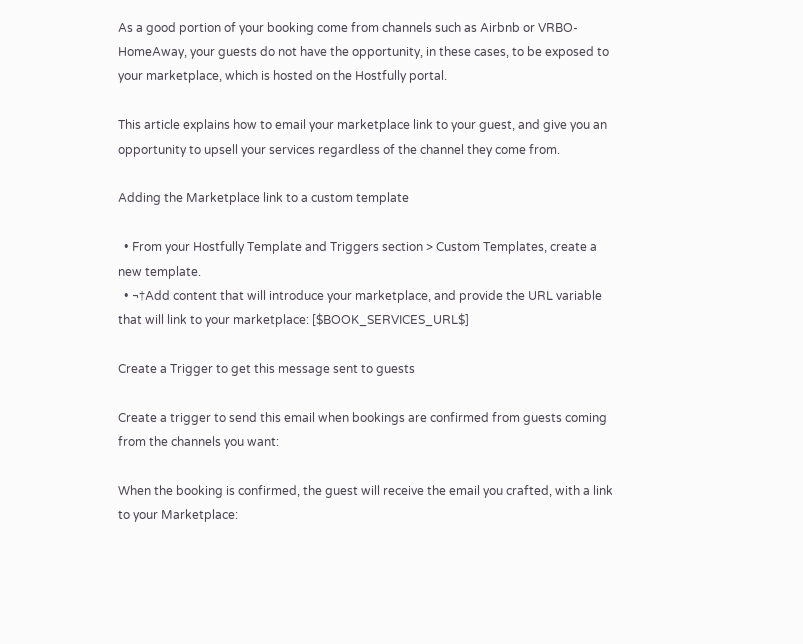As a good portion of your booking come from channels such as Airbnb or VRBO-HomeAway, your guests do not have the opportunity, in these cases, to be exposed to your marketplace, which is hosted on the Hostfully portal.

This article explains how to email your marketplace link to your guest, and give you an opportunity to upsell your services regardless of the channel they come from.

Adding the Marketplace link to a custom template

  • From your Hostfully Template and Triggers section > Custom Templates, create a new template.
  • ¬†Add content that will introduce your marketplace, and provide the URL variable that will link to your marketplace: [$BOOK_SERVICES_URL$]

Create a Trigger to get this message sent to guests

Create a trigger to send this email when bookings are confirmed from guests coming from the channels you want:

When the booking is confirmed, the guest will receive the email you crafted, with a link to your Marketplace: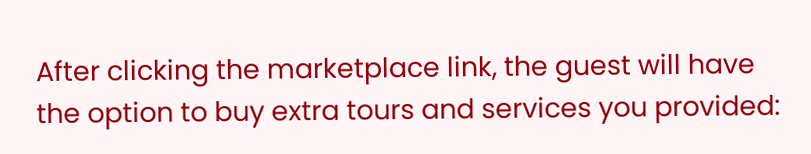After clicking the marketplace link, the guest will have the option to buy extra tours and services you provided: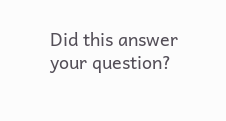Did this answer your question?